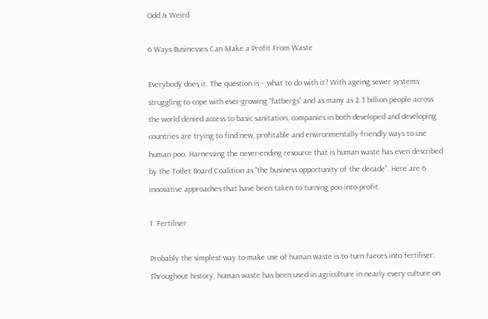Odd & Weird

6 Ways Businesses Can Make a Profit From Waste

Everybody does it. The question is – what to do with it? With ageing sewer systems struggling to cope with ever-growing “fatbergs” and as many as 2.3 billion people across the world denied access to basic sanitation, companies in both developed and developing countries are trying to find new, profitable and environmentally-friendly ways to use human poo. Harnessing the never-ending resource that is human waste has even described by the Toilet Board Coalition as “the business opportunity of the decade”. Here are 6 innovative approaches that have been taken to turning poo into profit.

1. Fertiliser

Probably the simplest way to make use of human waste is to turn faeces into fertiliser. Throughout history, human waste has been used in agriculture in nearly every culture on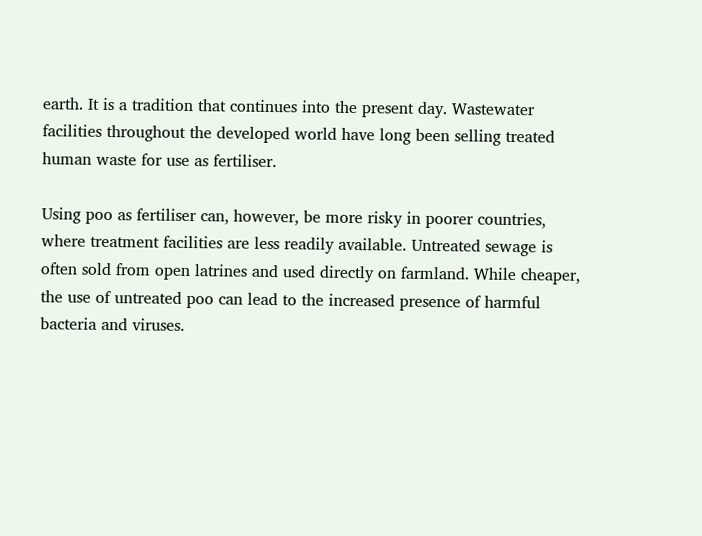earth. It is a tradition that continues into the present day. Wastewater facilities throughout the developed world have long been selling treated human waste for use as fertiliser.

Using poo as fertiliser can, however, be more risky in poorer countries, where treatment facilities are less readily available. Untreated sewage is often sold from open latrines and used directly on farmland. While cheaper, the use of untreated poo can lead to the increased presence of harmful bacteria and viruses.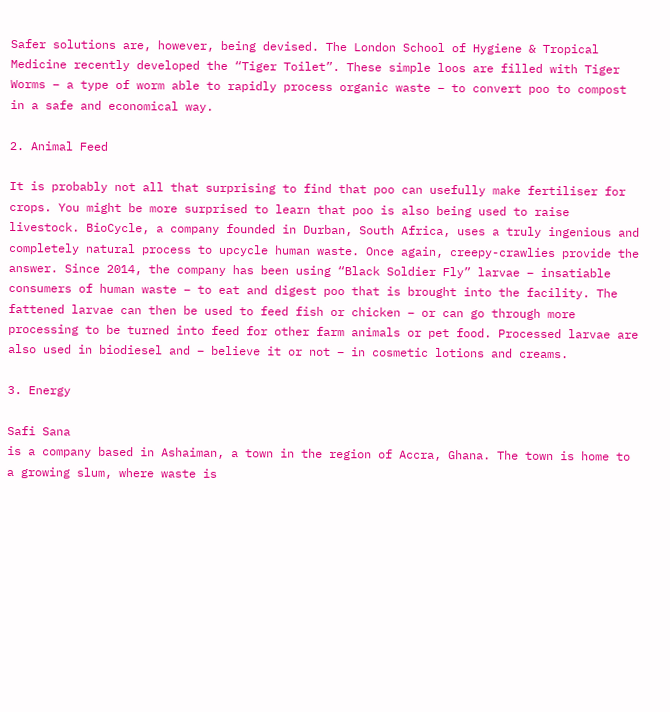Safer solutions are, however, being devised. The London School of Hygiene & Tropical Medicine recently developed the “Tiger Toilet”. These simple loos are filled with Tiger Worms – a type of worm able to rapidly process organic waste – to convert poo to compost in a safe and economical way.

2. Animal Feed

It is probably not all that surprising to find that poo can usefully make fertiliser for crops. You might be more surprised to learn that poo is also being used to raise livestock. BioCycle, a company founded in Durban, South Africa, uses a truly ingenious and completely natural process to upcycle human waste. Once again, creepy-crawlies provide the answer. Since 2014, the company has been using “Black Soldier Fly” larvae – insatiable consumers of human waste – to eat and digest poo that is brought into the facility. The fattened larvae can then be used to feed fish or chicken – or can go through more processing to be turned into feed for other farm animals or pet food. Processed larvae are also used in biodiesel and – believe it or not – in cosmetic lotions and creams.

3. Energy

Safi Sana
is a company based in Ashaiman, a town in the region of Accra, Ghana. The town is home to a growing slum, where waste is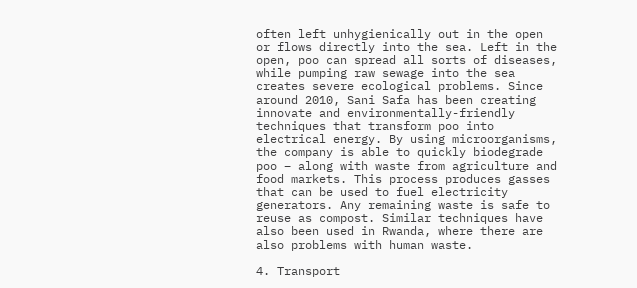often left unhygienically out in the open or flows directly into the sea. Left in the open, poo can spread all sorts of diseases, while pumping raw sewage into the sea creates severe ecological problems. Since around 2010, Sani Safa has been creating innovate and environmentally-friendly techniques that transform poo into electrical energy. By using microorganisms, the company is able to quickly biodegrade poo – along with waste from agriculture and food markets. This process produces gasses that can be used to fuel electricity generators. Any remaining waste is safe to reuse as compost. Similar techniques have also been used in Rwanda, where there are also problems with human waste.

4. Transport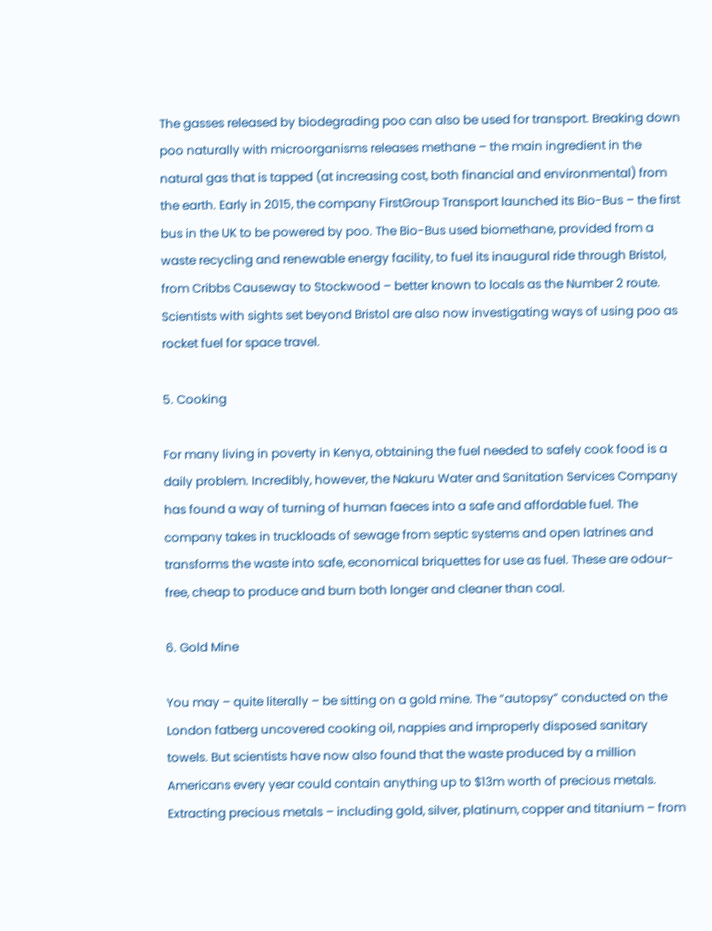The gasses released by biodegrading poo can also be used for transport. Breaking down poo naturally with microorganisms releases methane – the main ingredient in the natural gas that is tapped (at increasing cost, both financial and environmental) from the earth. Early in 2015, the company FirstGroup Transport launched its Bio-Bus – the first bus in the UK to be powered by poo. The Bio-Bus used biomethane, provided from a waste recycling and renewable energy facility, to fuel its inaugural ride through Bristol, from Cribbs Causeway to Stockwood – better known to locals as the Number 2 route. Scientists with sights set beyond Bristol are also now investigating ways of using poo as rocket fuel for space travel.

5. Cooking

For many living in poverty in Kenya, obtaining the fuel needed to safely cook food is a daily problem. Incredibly, however, the Nakuru Water and Sanitation Services Company has found a way of turning of human faeces into a safe and affordable fuel. The company takes in truckloads of sewage from septic systems and open latrines and transforms the waste into safe, economical briquettes for use as fuel. These are odour-free, cheap to produce and burn both longer and cleaner than coal.

6. Gold Mine

You may – quite literally – be sitting on a gold mine. The “autopsy” conducted on the London fatberg uncovered cooking oil, nappies and improperly disposed sanitary towels. But scientists have now also found that the waste produced by a million Americans every year could contain anything up to $13m worth of precious metals. Extracting precious metals – including gold, silver, platinum, copper and titanium – from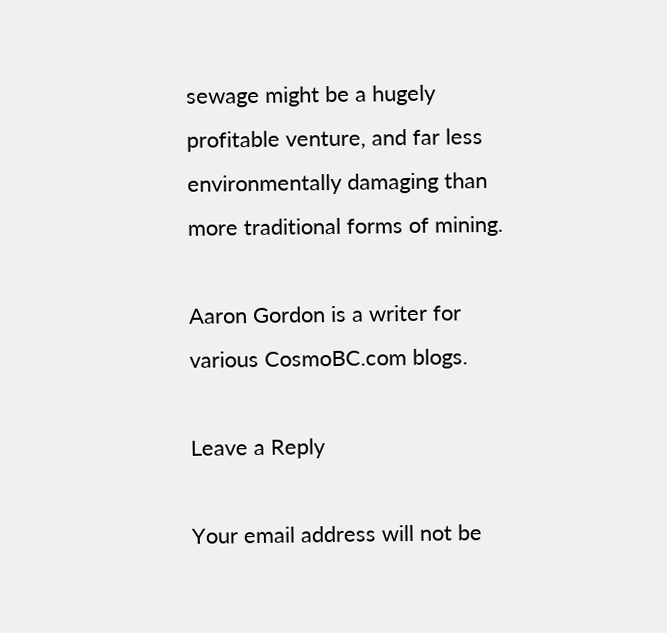sewage might be a hugely profitable venture, and far less environmentally damaging than more traditional forms of mining.

Aaron Gordon is a writer for various CosmoBC.com blogs.

Leave a Reply

Your email address will not be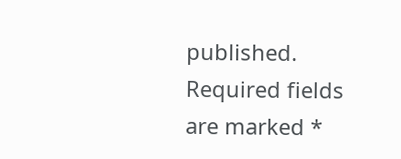published. Required fields are marked *